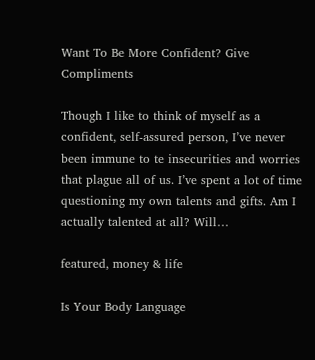Want To Be More Confident? Give Compliments

Though I like to think of myself as a confident, self-assured person, I’ve never been immune to te insecurities and worries that plague all of us. I’ve spent a lot of time questioning my own talents and gifts. Am I actually talented at all? Will…

featured, money & life

Is Your Body Language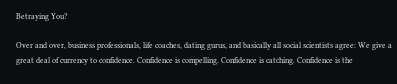Betraying You?

Over and over, business professionals, life coaches, dating gurus, and basically all social scientists agree: We give a great deal of currency to confidence. Confidence is compelling. Confidence is catching. Confidence is the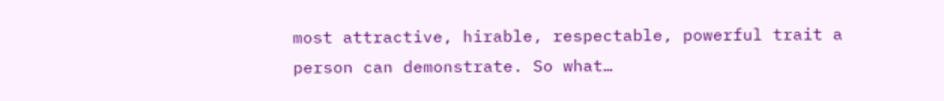most attractive, hirable, respectable, powerful trait a person can demonstrate. So what…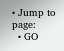• Jump to page:
  • GO